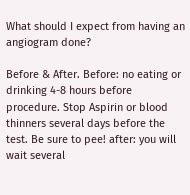What should I expect from having an angiogram done?

Before & After. Before: no eating or drinking 4-8 hours before procedure. Stop Aspirin or blood thinners several days before the test. Be sure to pee! after: you will wait several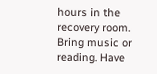hours in the recovery room. Bring music or reading. Have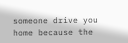someone drive you home because the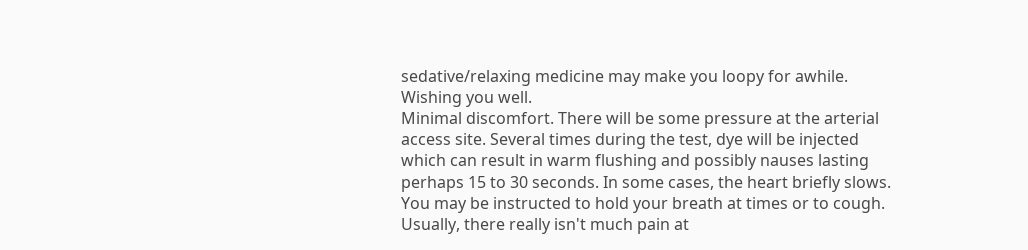sedative/relaxing medicine may make you loopy for awhile. Wishing you well.
Minimal discomfort. There will be some pressure at the arterial access site. Several times during the test, dye will be injected which can result in warm flushing and possibly nauses lasting perhaps 15 to 30 seconds. In some cases, the heart briefly slows. You may be instructed to hold your breath at times or to cough. Usually, there really isn't much pain at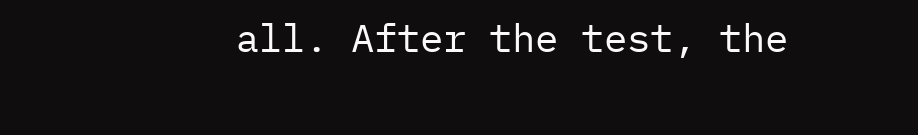all. After the test, the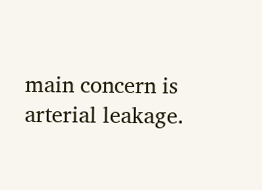main concern is arterial leakage.